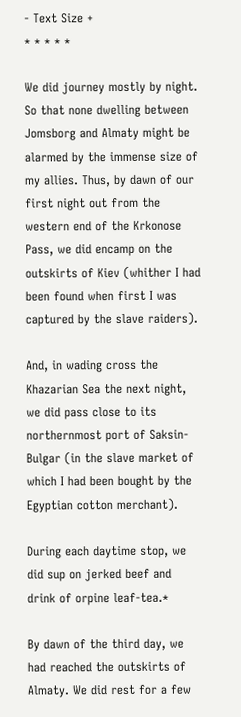- Text Size +
* * * * *

We did journey mostly by night. So that none dwelling between Jomsborg and Almaty might be alarmed by the immense size of my allies. Thus, by dawn of our first night out from the western end of the Krkonose Pass, we did encamp on the outskirts of Kiev (whither I had been found when first I was captured by the slave raiders).

And, in wading cross the Khazarian Sea the next night, we did pass close to its northernmost port of Saksin-Bulgar (in the slave market of which I had been bought by the Egyptian cotton merchant).

During each daytime stop, we did sup on jerked beef and drink of orpine leaf-tea.*

By dawn of the third day, we had reached the outskirts of Almaty. We did rest for a few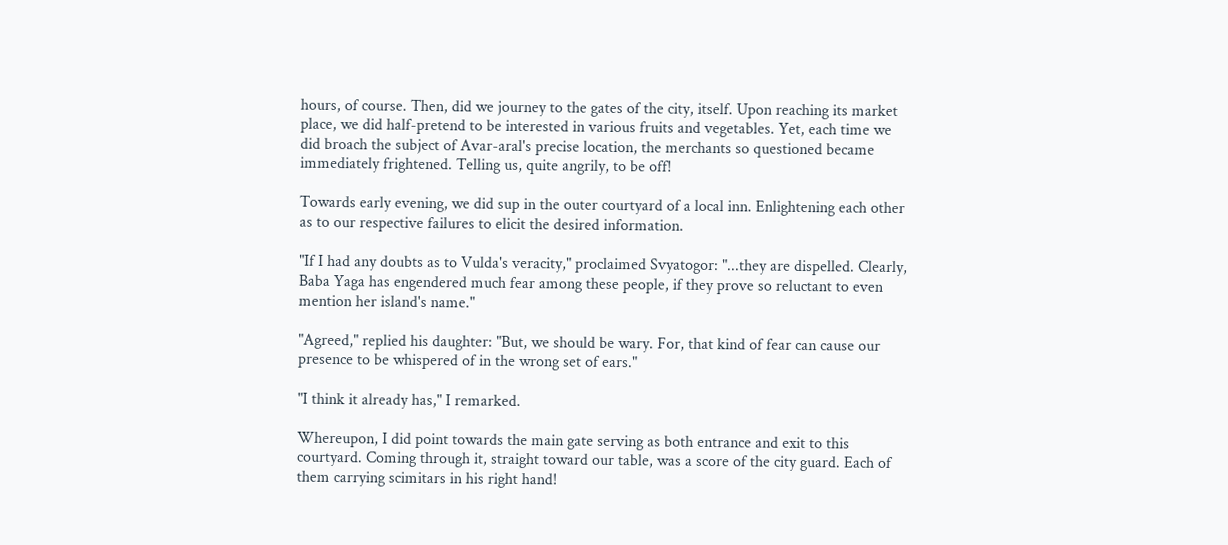hours, of course. Then, did we journey to the gates of the city, itself. Upon reaching its market place, we did half-pretend to be interested in various fruits and vegetables. Yet, each time we did broach the subject of Avar-aral's precise location, the merchants so questioned became immediately frightened. Telling us, quite angrily, to be off!

Towards early evening, we did sup in the outer courtyard of a local inn. Enlightening each other as to our respective failures to elicit the desired information.

"If I had any doubts as to Vulda's veracity," proclaimed Svyatogor: "...they are dispelled. Clearly, Baba Yaga has engendered much fear among these people, if they prove so reluctant to even mention her island's name."

"Agreed," replied his daughter: "But, we should be wary. For, that kind of fear can cause our presence to be whispered of in the wrong set of ears."

"I think it already has," I remarked.

Whereupon, I did point towards the main gate serving as both entrance and exit to this courtyard. Coming through it, straight toward our table, was a score of the city guard. Each of them carrying scimitars in his right hand!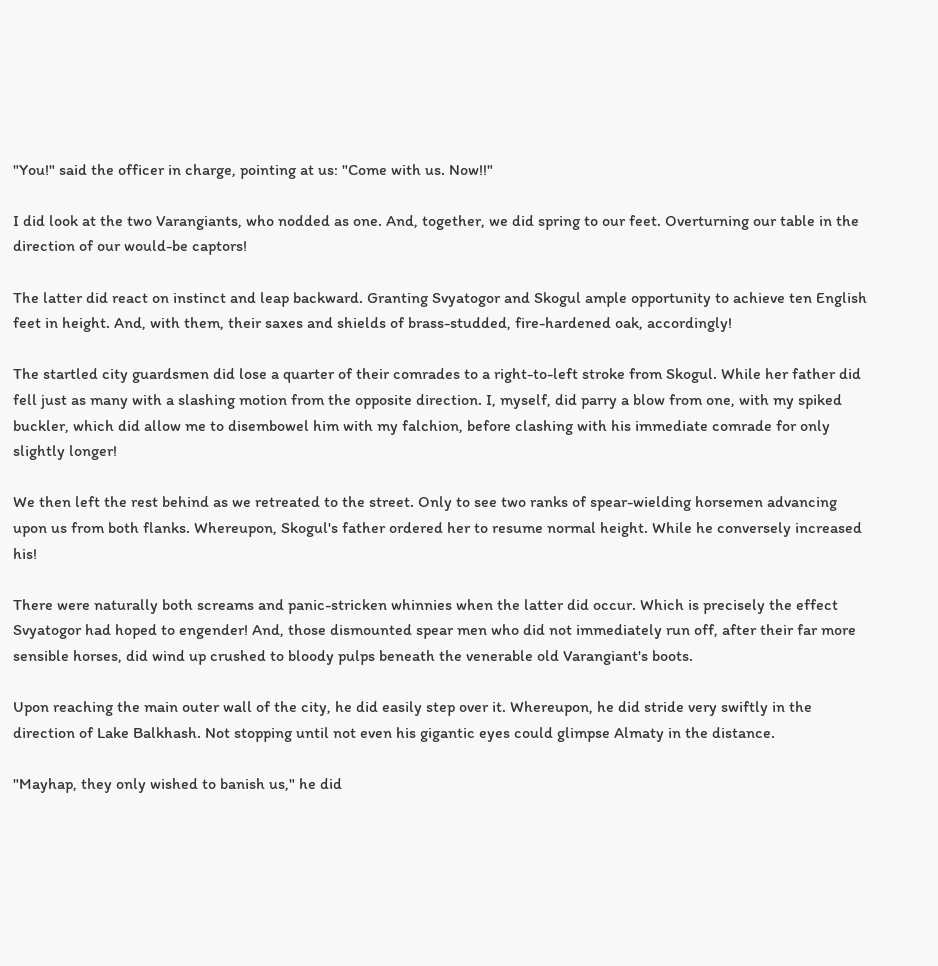"You!" said the officer in charge, pointing at us: "Come with us. Now!!"

I did look at the two Varangiants, who nodded as one. And, together, we did spring to our feet. Overturning our table in the direction of our would-be captors!

The latter did react on instinct and leap backward. Granting Svyatogor and Skogul ample opportunity to achieve ten English feet in height. And, with them, their saxes and shields of brass-studded, fire-hardened oak, accordingly!

The startled city guardsmen did lose a quarter of their comrades to a right-to-left stroke from Skogul. While her father did fell just as many with a slashing motion from the opposite direction. I, myself, did parry a blow from one, with my spiked buckler, which did allow me to disembowel him with my falchion, before clashing with his immediate comrade for only slightly longer!

We then left the rest behind as we retreated to the street. Only to see two ranks of spear-wielding horsemen advancing upon us from both flanks. Whereupon, Skogul's father ordered her to resume normal height. While he conversely increased his!

There were naturally both screams and panic-stricken whinnies when the latter did occur. Which is precisely the effect Svyatogor had hoped to engender! And, those dismounted spear men who did not immediately run off, after their far more sensible horses, did wind up crushed to bloody pulps beneath the venerable old Varangiant's boots.

Upon reaching the main outer wall of the city, he did easily step over it. Whereupon, he did stride very swiftly in the direction of Lake Balkhash. Not stopping until not even his gigantic eyes could glimpse Almaty in the distance.

"Mayhap, they only wished to banish us," he did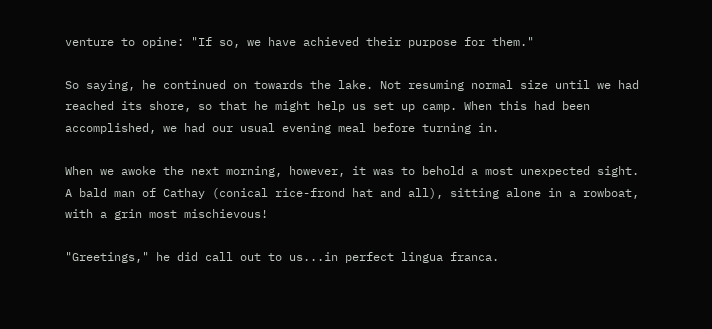venture to opine: "If so, we have achieved their purpose for them."

So saying, he continued on towards the lake. Not resuming normal size until we had reached its shore, so that he might help us set up camp. When this had been accomplished, we had our usual evening meal before turning in.

When we awoke the next morning, however, it was to behold a most unexpected sight. A bald man of Cathay (conical rice-frond hat and all), sitting alone in a rowboat, with a grin most mischievous!

"Greetings," he did call out to us...in perfect lingua franca.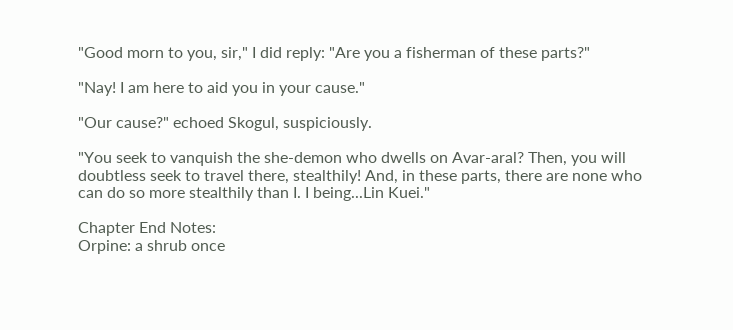"Good morn to you, sir," I did reply: "Are you a fisherman of these parts?"

"Nay! I am here to aid you in your cause."

"Our cause?" echoed Skogul, suspiciously.

"You seek to vanquish the she-demon who dwells on Avar-aral? Then, you will doubtless seek to travel there, stealthily! And, in these parts, there are none who can do so more stealthily than I. I being...Lin Kuei."

Chapter End Notes:
Orpine: a shrub once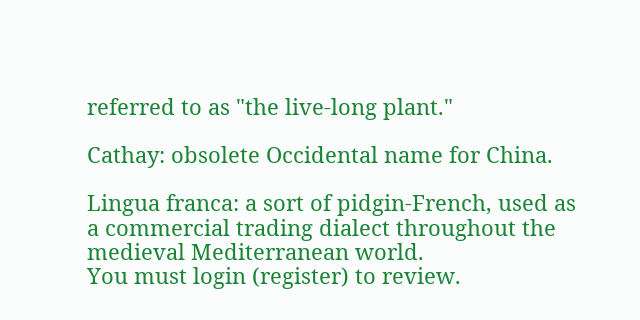referred to as "the live-long plant."

Cathay: obsolete Occidental name for China.

Lingua franca: a sort of pidgin-French, used as a commercial trading dialect throughout the medieval Mediterranean world.
You must login (register) to review.